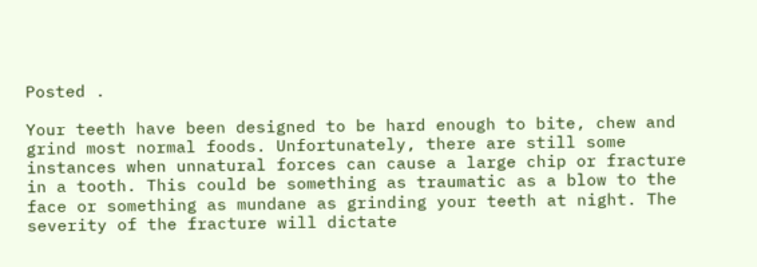Posted .

Your teeth have been designed to be hard enough to bite, chew and grind most normal foods. Unfortunately, there are still some instances when unnatural forces can cause a large chip or fracture in a tooth. This could be something as traumatic as a blow to the face or something as mundane as grinding your teeth at night. The severity of the fracture will dictate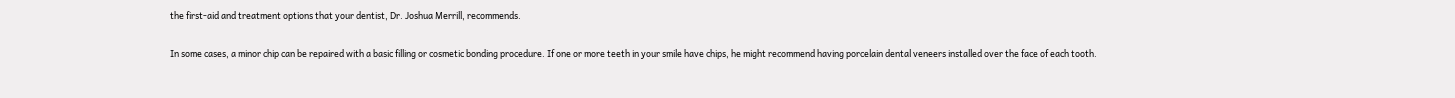the first-aid and treatment options that your dentist, Dr. Joshua Merrill, recommends.

In some cases, a minor chip can be repaired with a basic filling or cosmetic bonding procedure. If one or more teeth in your smile have chips, he might recommend having porcelain dental veneers installed over the face of each tooth.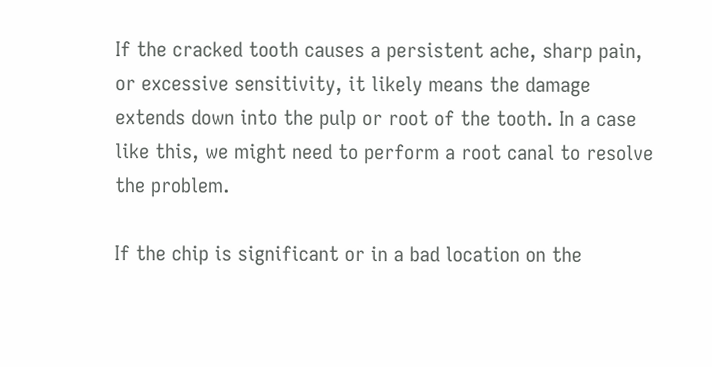If the cracked tooth causes a persistent ache, sharp pain, or excessive sensitivity, it likely means the damage extends down into the pulp or root of the tooth. In a case like this, we might need to perform a root canal to resolve the problem.

If the chip is significant or in a bad location on the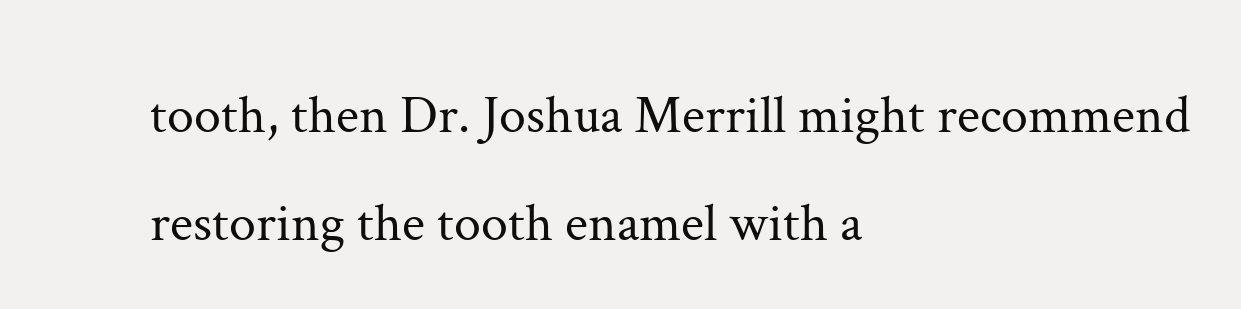tooth, then Dr. Joshua Merrill might recommend restoring the tooth enamel with a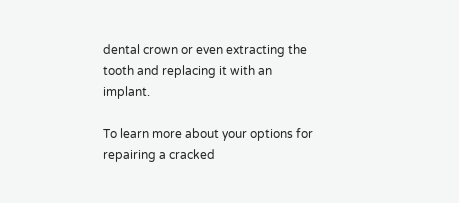dental crown or even extracting the tooth and replacing it with an implant.

To learn more about your options for repairing a cracked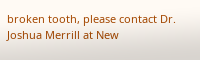broken tooth, please contact Dr. Joshua Merrill at New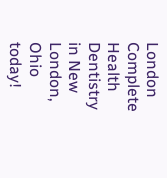London Complete Health Dentistry in New London, Ohio today!